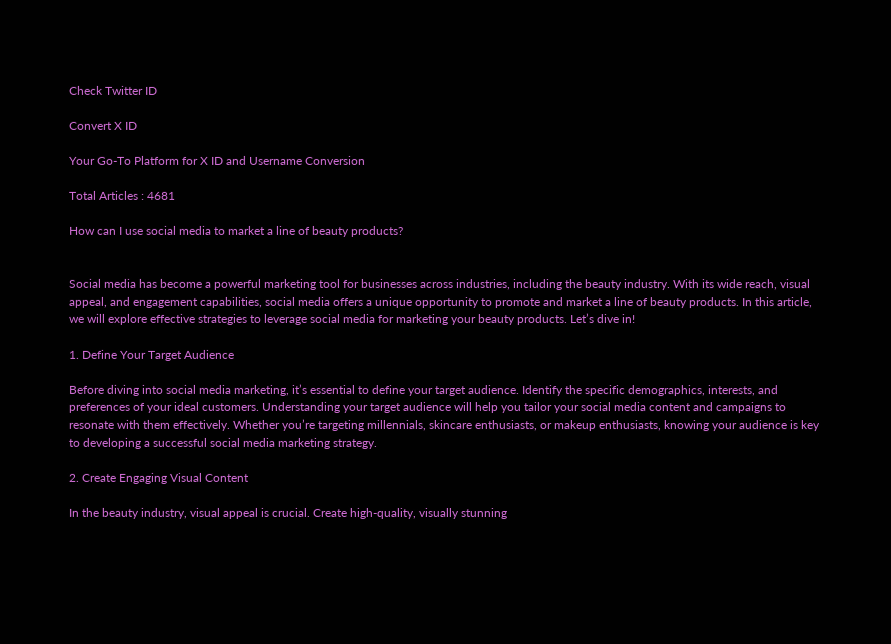Check Twitter ID

Convert X ID

Your Go-To Platform for X ID and Username Conversion

Total Articles : 4681

How can I use social media to market a line of beauty products?


Social media has become a powerful marketing tool for businesses across industries, including the beauty industry. With its wide reach, visual appeal, and engagement capabilities, social media offers a unique opportunity to promote and market a line of beauty products. In this article, we will explore effective strategies to leverage social media for marketing your beauty products. Let’s dive in!

1. Define Your Target Audience

Before diving into social media marketing, it’s essential to define your target audience. Identify the specific demographics, interests, and preferences of your ideal customers. Understanding your target audience will help you tailor your social media content and campaigns to resonate with them effectively. Whether you’re targeting millennials, skincare enthusiasts, or makeup enthusiasts, knowing your audience is key to developing a successful social media marketing strategy.

2. Create Engaging Visual Content

In the beauty industry, visual appeal is crucial. Create high-quality, visually stunning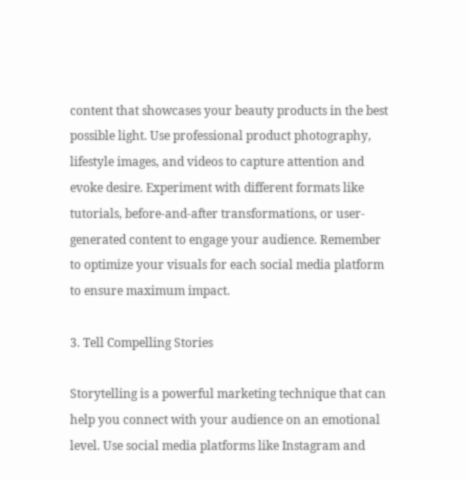content that showcases your beauty products in the best possible light. Use professional product photography, lifestyle images, and videos to capture attention and evoke desire. Experiment with different formats like tutorials, before-and-after transformations, or user-generated content to engage your audience. Remember to optimize your visuals for each social media platform to ensure maximum impact.

3. Tell Compelling Stories

Storytelling is a powerful marketing technique that can help you connect with your audience on an emotional level. Use social media platforms like Instagram and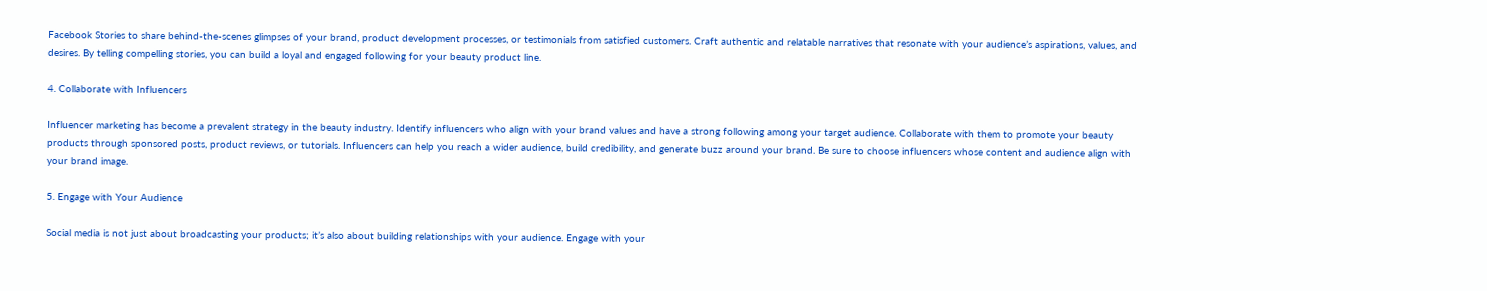Facebook Stories to share behind-the-scenes glimpses of your brand, product development processes, or testimonials from satisfied customers. Craft authentic and relatable narratives that resonate with your audience’s aspirations, values, and desires. By telling compelling stories, you can build a loyal and engaged following for your beauty product line.

4. Collaborate with Influencers

Influencer marketing has become a prevalent strategy in the beauty industry. Identify influencers who align with your brand values and have a strong following among your target audience. Collaborate with them to promote your beauty products through sponsored posts, product reviews, or tutorials. Influencers can help you reach a wider audience, build credibility, and generate buzz around your brand. Be sure to choose influencers whose content and audience align with your brand image.

5. Engage with Your Audience

Social media is not just about broadcasting your products; it’s also about building relationships with your audience. Engage with your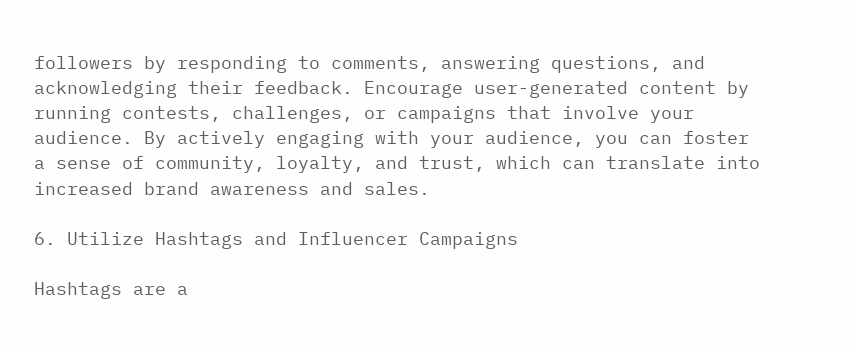followers by responding to comments, answering questions, and acknowledging their feedback. Encourage user-generated content by running contests, challenges, or campaigns that involve your audience. By actively engaging with your audience, you can foster a sense of community, loyalty, and trust, which can translate into increased brand awareness and sales.

6. Utilize Hashtags and Influencer Campaigns

Hashtags are a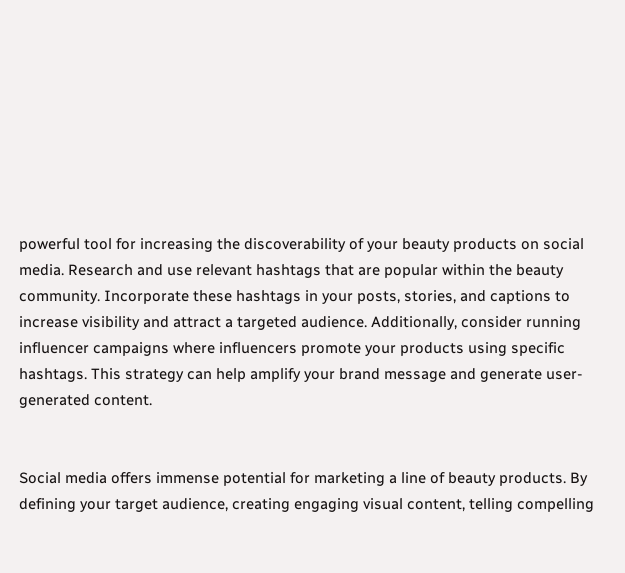powerful tool for increasing the discoverability of your beauty products on social media. Research and use relevant hashtags that are popular within the beauty community. Incorporate these hashtags in your posts, stories, and captions to increase visibility and attract a targeted audience. Additionally, consider running influencer campaigns where influencers promote your products using specific hashtags. This strategy can help amplify your brand message and generate user-generated content.


Social media offers immense potential for marketing a line of beauty products. By defining your target audience, creating engaging visual content, telling compelling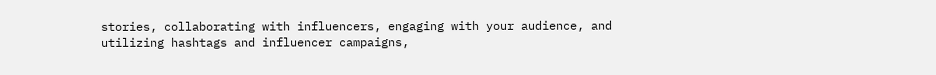stories, collaborating with influencers, engaging with your audience, and utilizing hashtags and influencer campaigns,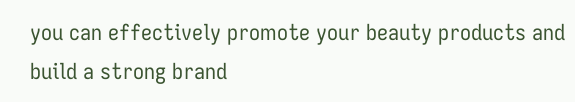you can effectively promote your beauty products and build a strong brand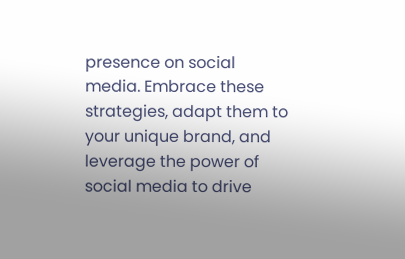presence on social media. Embrace these strategies, adapt them to your unique brand, and leverage the power of social media to drive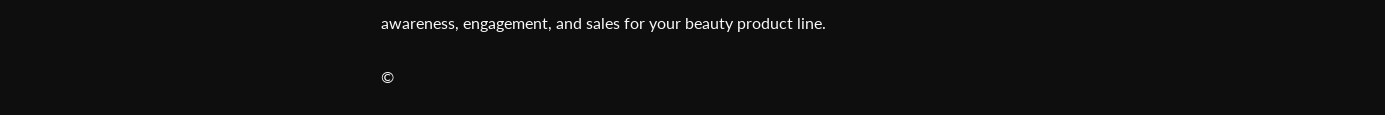awareness, engagement, and sales for your beauty product line.

©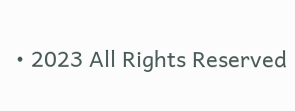• 2023 All Rights Reserved